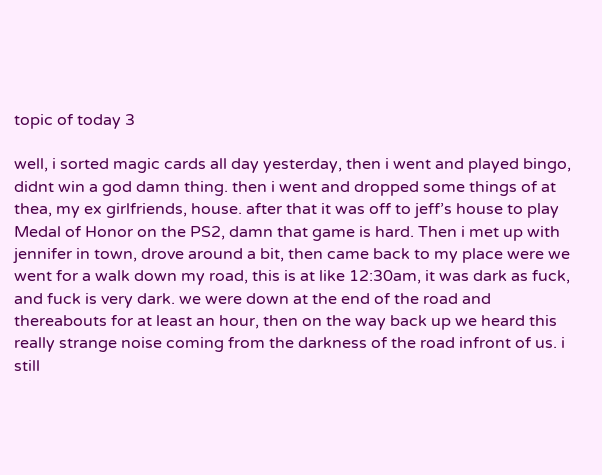topic of today 3

well, i sorted magic cards all day yesterday, then i went and played bingo, didnt win a god damn thing. then i went and dropped some things of at thea, my ex girlfriends, house. after that it was off to jeff’s house to play Medal of Honor on the PS2, damn that game is hard. Then i met up with jennifer in town, drove around a bit, then came back to my place were we went for a walk down my road, this is at like 12:30am, it was dark as fuck, and fuck is very dark. we were down at the end of the road and thereabouts for at least an hour, then on the way back up we heard this really strange noise coming from the darkness of the road infront of us. i still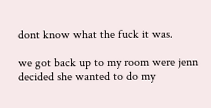dont know what the fuck it was.

we got back up to my room were jenn decided she wanted to do my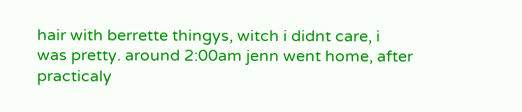hair with berrette thingys, witch i didnt care, i was pretty. around 2:00am jenn went home, after practicaly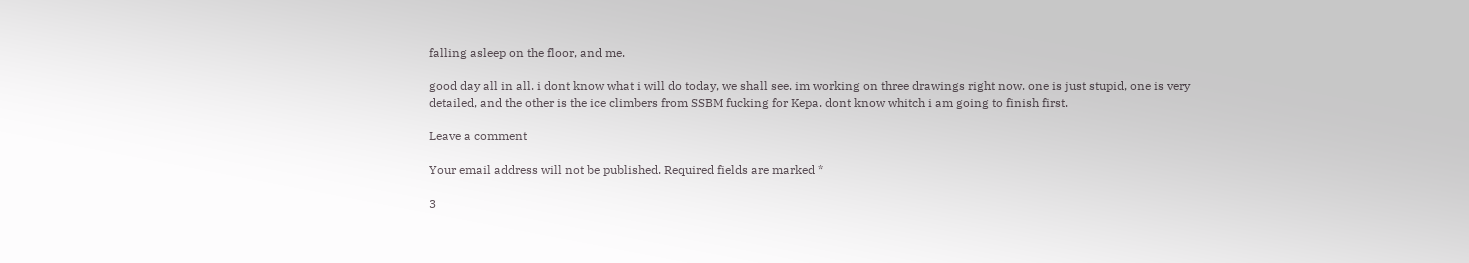falling asleep on the floor, and me.

good day all in all. i dont know what i will do today, we shall see. im working on three drawings right now. one is just stupid, one is very detailed, and the other is the ice climbers from SSBM fucking for Kepa. dont know whitch i am going to finish first.

Leave a comment

Your email address will not be published. Required fields are marked *

3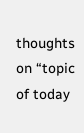thoughts on “topic of today